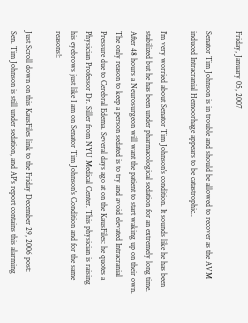Friday, January 05, 2007

Senator Tim Johnson is in trouble and should be allowed to recover as the AVM induced Intracranial Hemoorhage appears to be catastrophic..

I'm very worried about Senator Tim Johnson's condition. It sounds like he has been stabilized but he has been under pharmacological sedation for an extremely long time. After 48 hours a Neurosurgeon will want the patient to start waking up on their own. The only reason to keep a person sedated is to try and avoid elevated Intracranial Pressure due to Cerebral Edema. Several days ago at on the KausFiles: he quotes a Physician Professor Dr. Siller from NYU Medical Center. This physician is raising his eyebrows just like I am on Senator Tim Johnson's Condition and for the same reasons!:

Just Scroll down on this KausFiles link to the Friday December 29, 2006 post:
Sen. Tim Johnson is still under sedation, and AP's report contains this alarming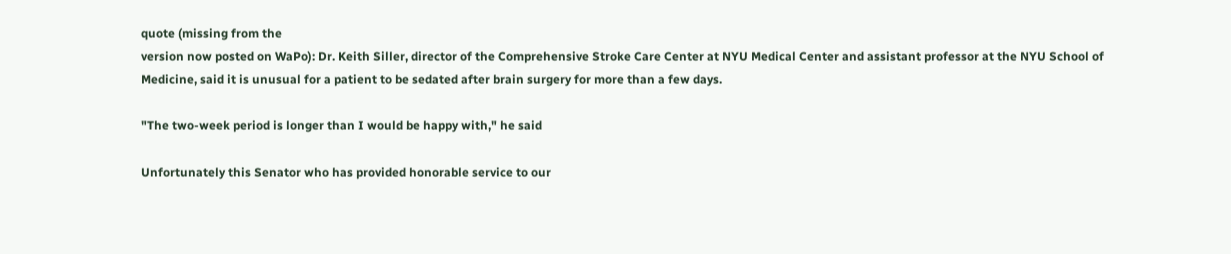quote (missing from the
version now posted on WaPo): Dr. Keith Siller, director of the Comprehensive Stroke Care Center at NYU Medical Center and assistant professor at the NYU School of Medicine, said it is unusual for a patient to be sedated after brain surgery for more than a few days.

"The two-week period is longer than I would be happy with," he said

Unfortunately this Senator who has provided honorable service to our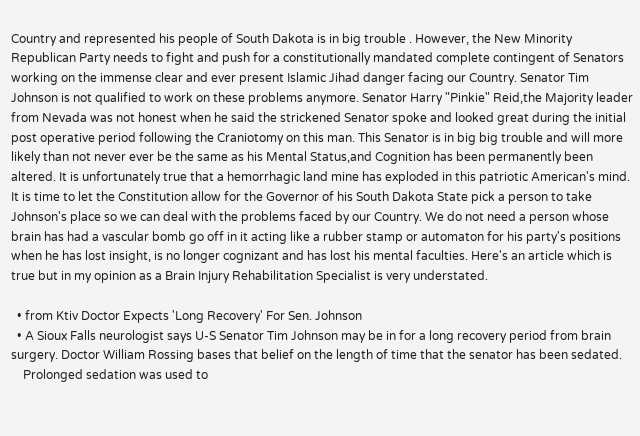Country and represented his people of South Dakota is in big trouble . However, the New Minority Republican Party needs to fight and push for a constitutionally mandated complete contingent of Senators working on the immense clear and ever present Islamic Jihad danger facing our Country. Senator Tim Johnson is not qualified to work on these problems anymore. Senator Harry "Pinkie" Reid,the Majority leader from Nevada was not honest when he said the strickened Senator spoke and looked great during the initial post operative period following the Craniotomy on this man. This Senator is in big big trouble and will more likely than not never ever be the same as his Mental Status,and Cognition has been permanently been altered. It is unfortunately true that a hemorrhagic land mine has exploded in this patriotic American's mind. It is time to let the Constitution allow for the Governor of his South Dakota State pick a person to take Johnson's place so we can deal with the problems faced by our Country. We do not need a person whose brain has had a vascular bomb go off in it acting like a rubber stamp or automaton for his party's positions when he has lost insight, is no longer cognizant and has lost his mental faculties. Here's an article which is true but in my opinion as a Brain Injury Rehabilitation Specialist is very understated.

  • from Ktiv Doctor Expects 'Long Recovery' For Sen. Johnson
  • A Sioux Falls neurologist says U-S Senator Tim Johnson may be in for a long recovery period from brain surgery. Doctor William Rossing bases that belief on the length of time that the senator has been sedated.
    Prolonged sedation was used to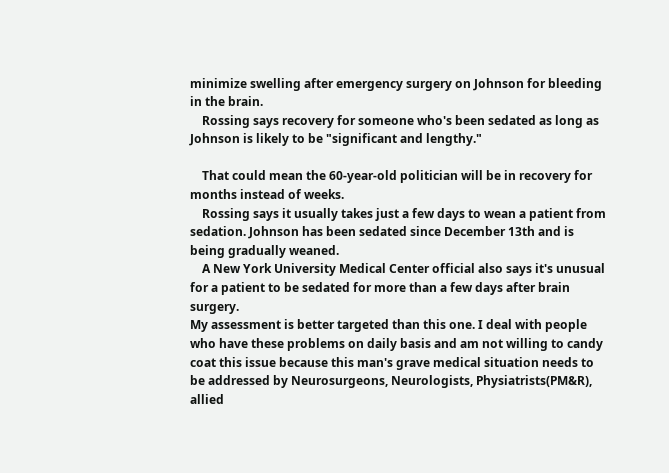minimize swelling after emergency surgery on Johnson for bleeding in the brain.
    Rossing says recovery for someone who's been sedated as long as Johnson is likely to be "significant and lengthy."

    That could mean the 60-year-old politician will be in recovery for months instead of weeks.
    Rossing says it usually takes just a few days to wean a patient from sedation. Johnson has been sedated since December 13th and is being gradually weaned.
    A New York University Medical Center official also says it's unusual for a patient to be sedated for more than a few days after brain surgery.
My assessment is better targeted than this one. I deal with people who have these problems on daily basis and am not willing to candy coat this issue because this man's grave medical situation needs to be addressed by Neurosurgeons, Neurologists, Physiatrists(PM&R), allied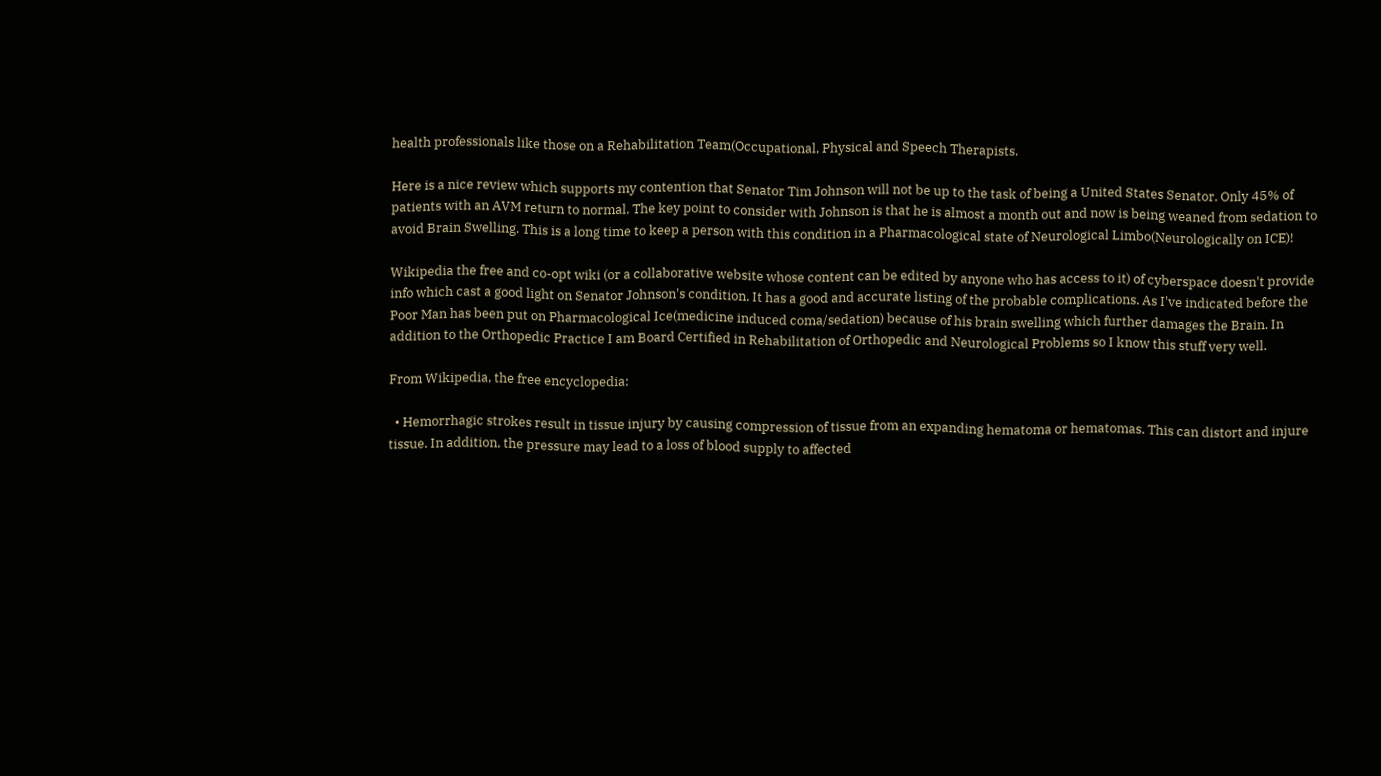health professionals like those on a Rehabilitation Team(Occupational, Physical and Speech Therapists.

Here is a nice review which supports my contention that Senator Tim Johnson will not be up to the task of being a United States Senator. Only 45% of patients with an AVM return to normal. The key point to consider with Johnson is that he is almost a month out and now is being weaned from sedation to avoid Brain Swelling. This is a long time to keep a person with this condition in a Pharmacological state of Neurological Limbo(Neurologically on ICE)!

Wikipedia the free and co-opt wiki (or a collaborative website whose content can be edited by anyone who has access to it) of cyberspace doesn't provide info which cast a good light on Senator Johnson's condition. It has a good and accurate listing of the probable complications. As I've indicated before the Poor Man has been put on Pharmacological Ice(medicine induced coma/sedation) because of his brain swelling which further damages the Brain. In addition to the Orthopedic Practice I am Board Certified in Rehabilitation of Orthopedic and Neurological Problems so I know this stuff very well.

From Wikipedia, the free encyclopedia:

  • Hemorrhagic strokes result in tissue injury by causing compression of tissue from an expanding hematoma or hematomas. This can distort and injure tissue. In addition, the pressure may lead to a loss of blood supply to affected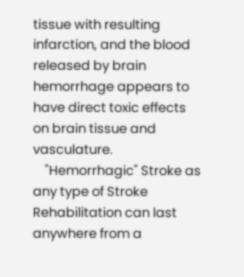tissue with resulting infarction, and the blood released by brain hemorrhage appears to have direct toxic effects on brain tissue and vasculature.
    "Hemorrhagic" Stroke as any type of Stroke Rehabilitation can last anywhere from a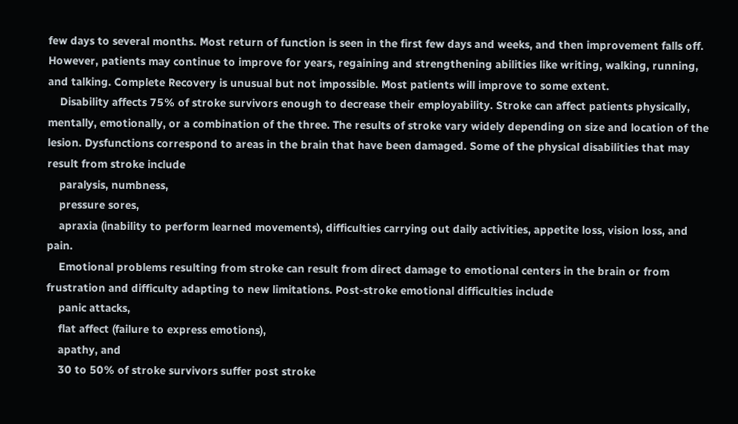few days to several months. Most return of function is seen in the first few days and weeks, and then improvement falls off. However, patients may continue to improve for years, regaining and strengthening abilities like writing, walking, running, and talking. Complete Recovery is unusual but not impossible. Most patients will improve to some extent.
    Disability affects 75% of stroke survivors enough to decrease their employability. Stroke can affect patients physically, mentally, emotionally, or a combination of the three. The results of stroke vary widely depending on size and location of the lesion. Dysfunctions correspond to areas in the brain that have been damaged. Some of the physical disabilities that may result from stroke include
    paralysis, numbness,
    pressure sores,
    apraxia (inability to perform learned movements), difficulties carrying out daily activities, appetite loss, vision loss, and pain.
    Emotional problems resulting from stroke can result from direct damage to emotional centers in the brain or from frustration and difficulty adapting to new limitations. Post-stroke emotional difficulties include
    panic attacks,
    flat affect (failure to express emotions),
    apathy, and
    30 to 50% of stroke survivors suffer post stroke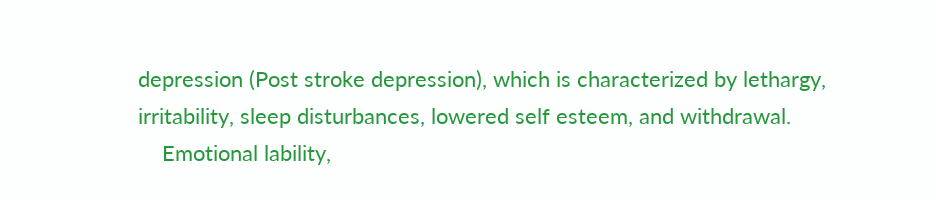depression (Post stroke depression), which is characterized by lethargy, irritability, sleep disturbances, lowered self esteem, and withdrawal.
    Emotional lability,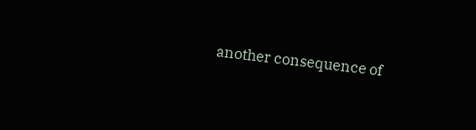another consequence of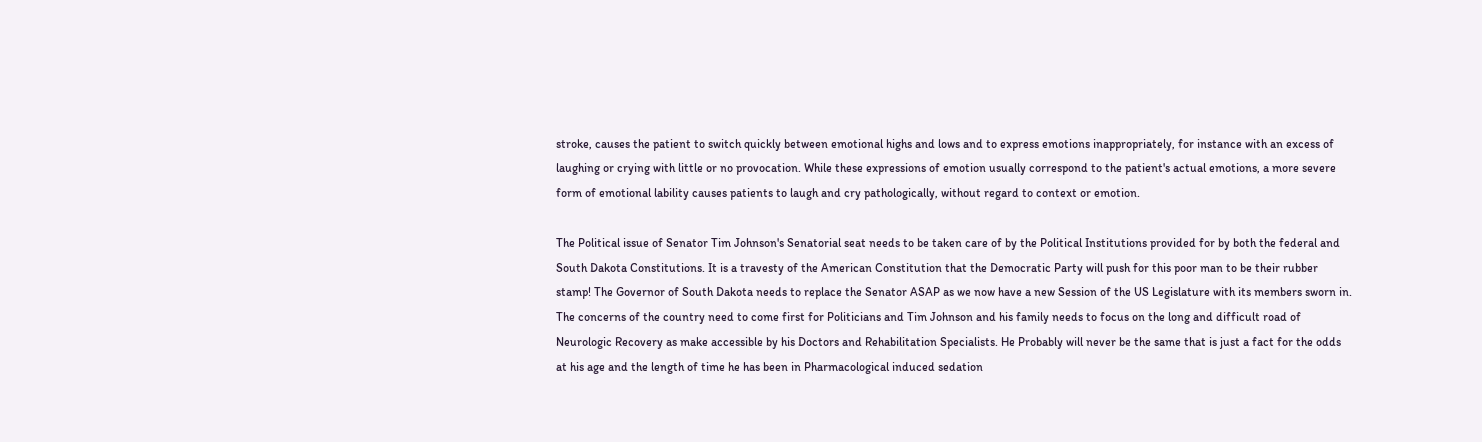stroke, causes the patient to switch quickly between emotional highs and lows and to express emotions inappropriately, for instance with an excess of laughing or crying with little or no provocation. While these expressions of emotion usually correspond to the patient's actual emotions, a more severe form of emotional lability causes patients to laugh and cry pathologically, without regard to context or emotion.

The Political issue of Senator Tim Johnson's Senatorial seat needs to be taken care of by the Political Institutions provided for by both the federal and South Dakota Constitutions. It is a travesty of the American Constitution that the Democratic Party will push for this poor man to be their rubber stamp! The Governor of South Dakota needs to replace the Senator ASAP as we now have a new Session of the US Legislature with its members sworn in. The concerns of the country need to come first for Politicians and Tim Johnson and his family needs to focus on the long and difficult road of Neurologic Recovery as make accessible by his Doctors and Rehabilitation Specialists. He Probably will never be the same that is just a fact for the odds at his age and the length of time he has been in Pharmacological induced sedation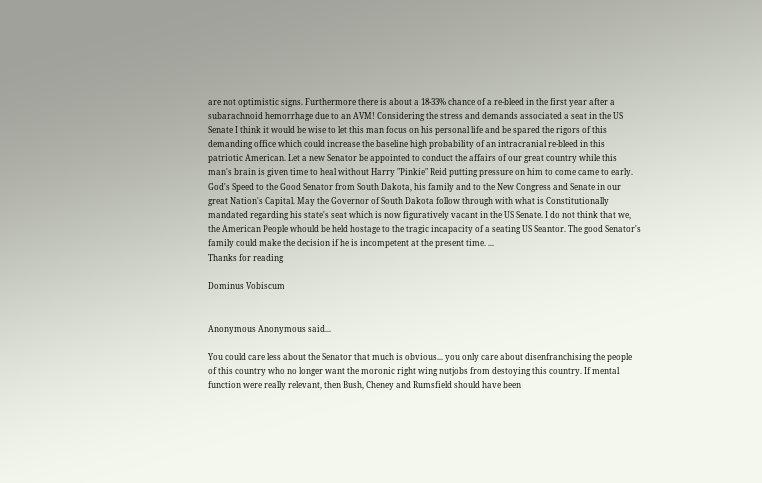are not optimistic signs. Furthermore there is about a 18-33% chance of a re-bleed in the first year after a subarachnoid hemorrhage due to an AVM! Considering the stress and demands associated a seat in the US Senate I think it would be wise to let this man focus on his personal life and be spared the rigors of this demanding office which could increase the baseline high probability of an intracranial re-bleed in this patriotic American. Let a new Senator be appointed to conduct the affairs of our great country while this man's brain is given time to heal without Harry "Pinkie" Reid putting pressure on him to come came to early. God's Speed to the Good Senator from South Dakota, his family and to the New Congress and Senate in our great Nation's Capital. May the Governor of South Dakota follow through with what is Constitutionally mandated regarding his state's seat which is now figuratively vacant in the US Senate. I do not think that we, the American People whould be held hostage to the tragic incapacity of a seating US Seantor. The good Senator's family could make the decision if he is incompetent at the present time. ...
Thanks for reading

Dominus Vobiscum


Anonymous Anonymous said...

You could care less about the Senator that much is obvious... you only care about disenfranchising the people of this country who no longer want the moronic right wing nutjobs from destoying this country. If mental function were really relevant, then Bush, Cheney and Rumsfield should have been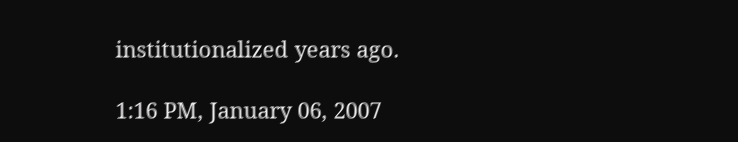institutionalized years ago.

1:16 PM, January 06, 2007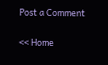Post a Comment

<< Home